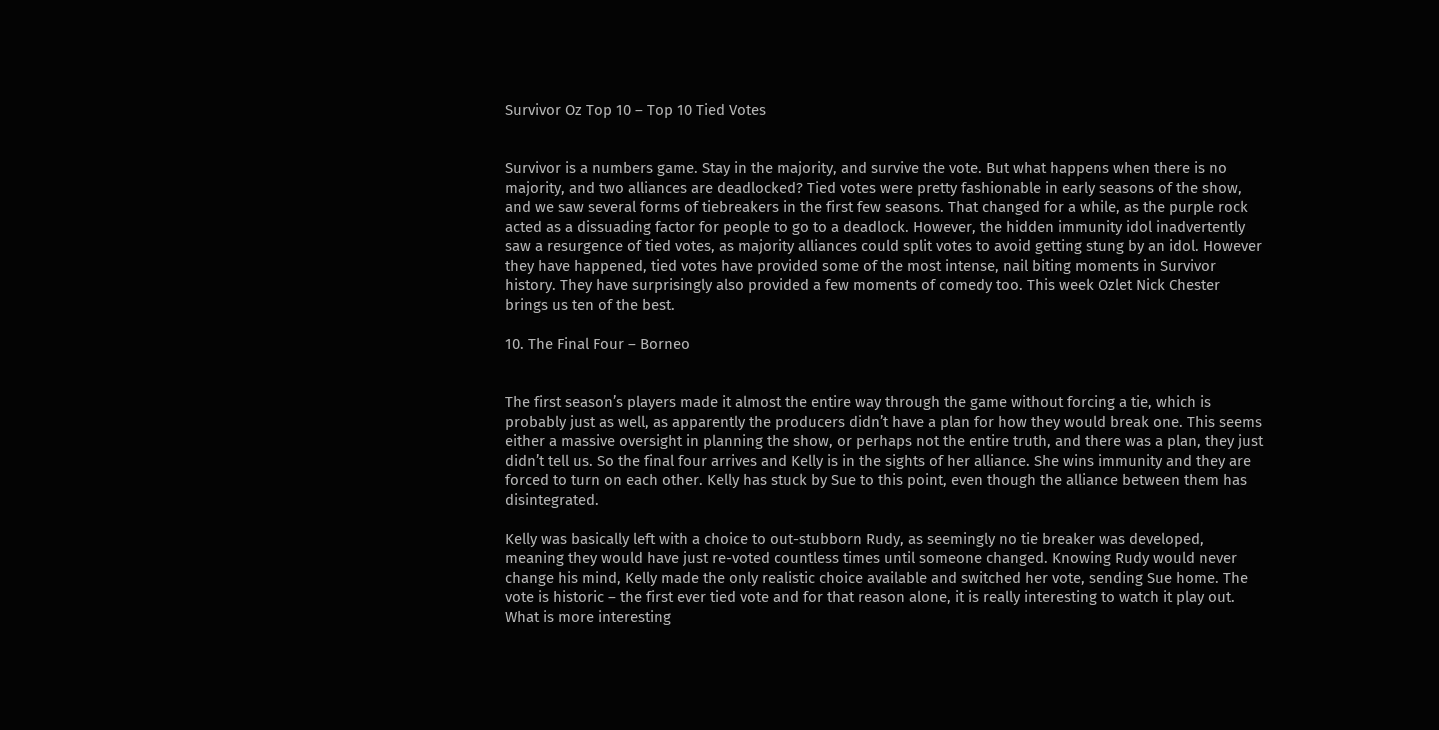Survivor Oz Top 10 – Top 10 Tied Votes


Survivor is a numbers game. Stay in the majority, and survive the vote. But what happens when there is no majority, and two alliances are deadlocked? Tied votes were pretty fashionable in early seasons of the show, and we saw several forms of tiebreakers in the first few seasons. That changed for a while, as the purple rock acted as a dissuading factor for people to go to a deadlock. However, the hidden immunity idol inadvertently saw a resurgence of tied votes, as majority alliances could split votes to avoid getting stung by an idol. However they have happened, tied votes have provided some of the most intense, nail biting moments in Survivor history. They have surprisingly also provided a few moments of comedy too. This week Ozlet Nick Chester brings us ten of the best.

10. The Final Four – Borneo


The first season’s players made it almost the entire way through the game without forcing a tie, which is probably just as well, as apparently the producers didn’t have a plan for how they would break one. This seems either a massive oversight in planning the show, or perhaps not the entire truth, and there was a plan, they just didn’t tell us. So the final four arrives and Kelly is in the sights of her alliance. She wins immunity and they are forced to turn on each other. Kelly has stuck by Sue to this point, even though the alliance between them has disintegrated.

Kelly was basically left with a choice to out-stubborn Rudy, as seemingly no tie breaker was developed, meaning they would have just re-voted countless times until someone changed. Knowing Rudy would never change his mind, Kelly made the only realistic choice available and switched her vote, sending Sue home. The vote is historic – the first ever tied vote and for that reason alone, it is really interesting to watch it play out. What is more interesting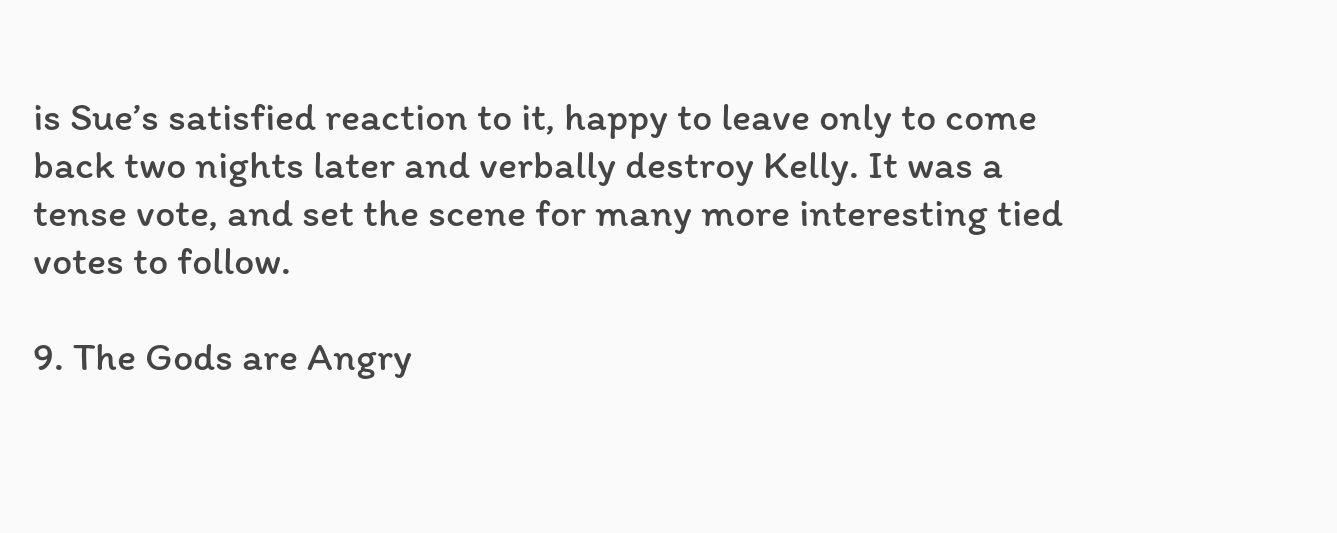is Sue’s satisfied reaction to it, happy to leave only to come back two nights later and verbally destroy Kelly. It was a tense vote, and set the scene for many more interesting tied votes to follow.

9. The Gods are Angry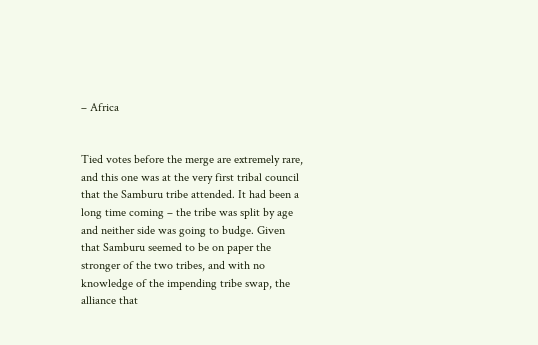– Africa


Tied votes before the merge are extremely rare, and this one was at the very first tribal council that the Samburu tribe attended. It had been a long time coming – the tribe was split by age and neither side was going to budge. Given that Samburu seemed to be on paper the stronger of the two tribes, and with no knowledge of the impending tribe swap, the alliance that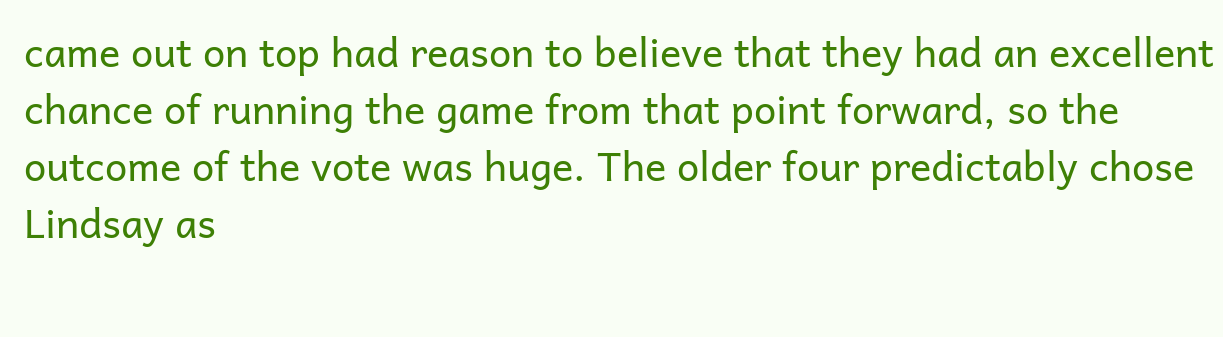came out on top had reason to believe that they had an excellent chance of running the game from that point forward, so the outcome of the vote was huge. The older four predictably chose Lindsay as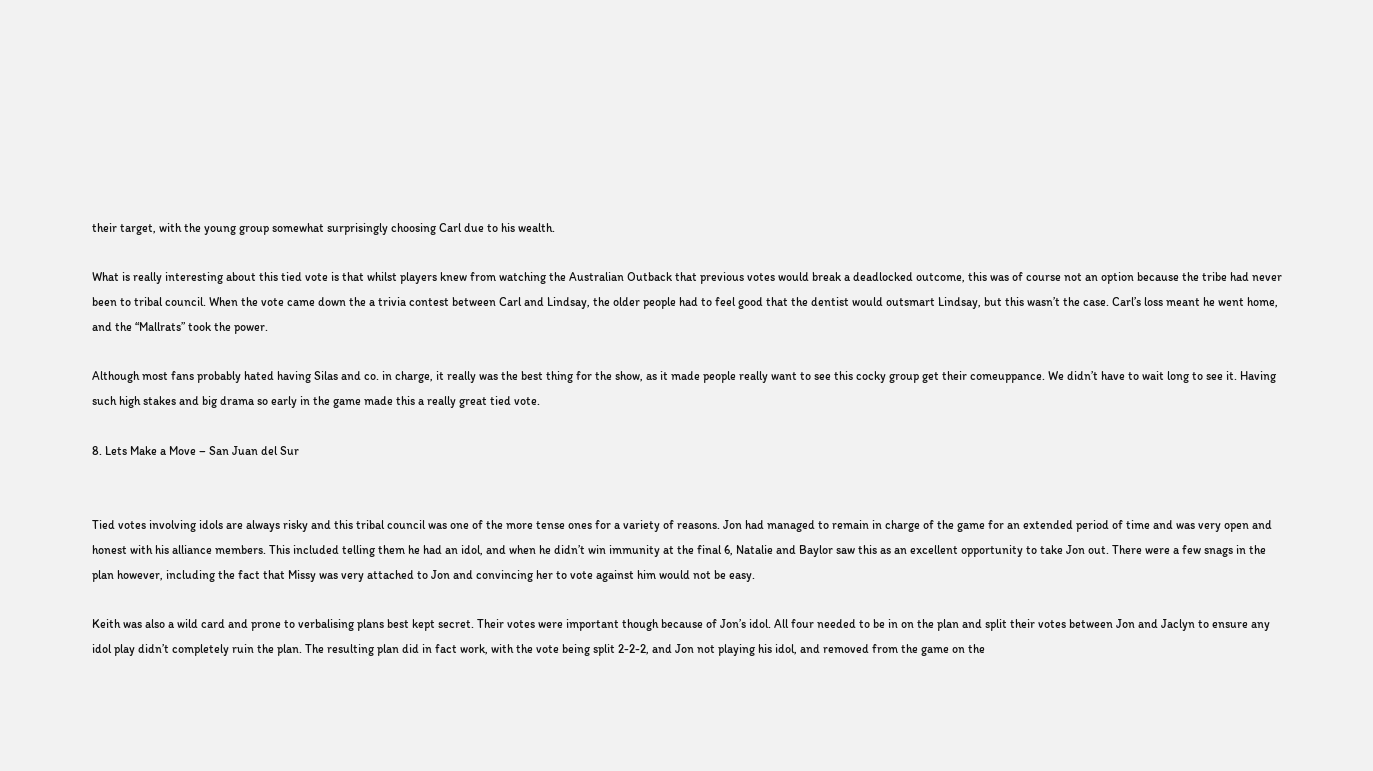their target, with the young group somewhat surprisingly choosing Carl due to his wealth.

What is really interesting about this tied vote is that whilst players knew from watching the Australian Outback that previous votes would break a deadlocked outcome, this was of course not an option because the tribe had never been to tribal council. When the vote came down the a trivia contest between Carl and Lindsay, the older people had to feel good that the dentist would outsmart Lindsay, but this wasn’t the case. Carl’s loss meant he went home, and the “Mallrats” took the power.

Although most fans probably hated having Silas and co. in charge, it really was the best thing for the show, as it made people really want to see this cocky group get their comeuppance. We didn’t have to wait long to see it. Having such high stakes and big drama so early in the game made this a really great tied vote.

8. Lets Make a Move – San Juan del Sur


Tied votes involving idols are always risky and this tribal council was one of the more tense ones for a variety of reasons. Jon had managed to remain in charge of the game for an extended period of time and was very open and honest with his alliance members. This included telling them he had an idol, and when he didn’t win immunity at the final 6, Natalie and Baylor saw this as an excellent opportunity to take Jon out. There were a few snags in the plan however, including the fact that Missy was very attached to Jon and convincing her to vote against him would not be easy.

Keith was also a wild card and prone to verbalising plans best kept secret. Their votes were important though because of Jon’s idol. All four needed to be in on the plan and split their votes between Jon and Jaclyn to ensure any idol play didn’t completely ruin the plan. The resulting plan did in fact work, with the vote being split 2-2-2, and Jon not playing his idol, and removed from the game on the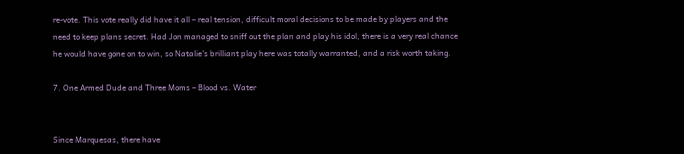re-vote. This vote really did have it all – real tension, difficult moral decisions to be made by players and the need to keep plans secret. Had Jon managed to sniff out the plan and play his idol, there is a very real chance he would have gone on to win, so Natalie’s brilliant play here was totally warranted, and a risk worth taking.

7. One Armed Dude and Three Moms – Blood vs. Water


Since Marquesas, there have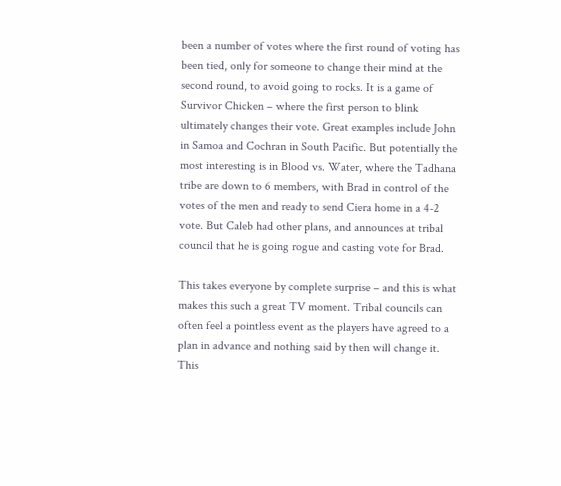been a number of votes where the first round of voting has been tied, only for someone to change their mind at the second round, to avoid going to rocks. It is a game of Survivor Chicken – where the first person to blink ultimately changes their vote. Great examples include John in Samoa and Cochran in South Pacific. But potentially the most interesting is in Blood vs. Water, where the Tadhana tribe are down to 6 members, with Brad in control of the votes of the men and ready to send Ciera home in a 4-2 vote. But Caleb had other plans, and announces at tribal council that he is going rogue and casting vote for Brad.

This takes everyone by complete surprise – and this is what makes this such a great TV moment. Tribal councils can often feel a pointless event as the players have agreed to a plan in advance and nothing said by then will change it. This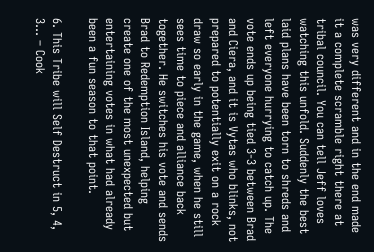was very different and in the end made it a complete scramble right there at tribal council. You can tell Jeff loves watching this unfold. Suddenly the best laid plans have been torn to shreds and left everyone hurrying to catch up. The vote ends up being tied 3-3 between Brad and Ciera, and it is Vytas who blinks, not prepared to potentially exit on a rock draw so early in the game, when he still sees time to piece and alliance back together. He switches his vote and sends Brad to Redemption Island, helping create one of the most unexpected but entertaining votes in what had already been a fun season to that point.

6. This Tribe will Self Destruct in 5, 4, 3… – Cook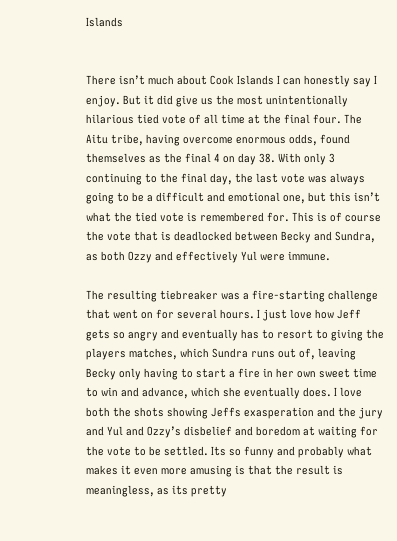Islands


There isn’t much about Cook Islands I can honestly say I enjoy. But it did give us the most unintentionally hilarious tied vote of all time at the final four. The Aitu tribe, having overcome enormous odds, found themselves as the final 4 on day 38. With only 3 continuing to the final day, the last vote was always going to be a difficult and emotional one, but this isn’t what the tied vote is remembered for. This is of course the vote that is deadlocked between Becky and Sundra, as both Ozzy and effectively Yul were immune.

The resulting tiebreaker was a fire-starting challenge that went on for several hours. I just love how Jeff gets so angry and eventually has to resort to giving the players matches, which Sundra runs out of, leaving Becky only having to start a fire in her own sweet time to win and advance, which she eventually does. I love both the shots showing Jeffs exasperation and the jury and Yul and Ozzy’s disbelief and boredom at waiting for the vote to be settled. Its so funny and probably what makes it even more amusing is that the result is meaningless, as its pretty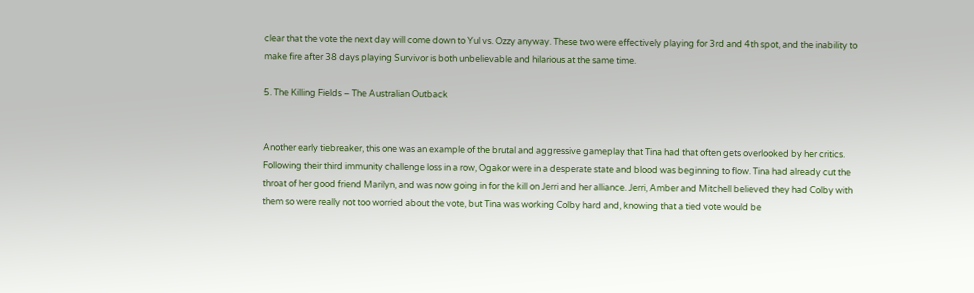clear that the vote the next day will come down to Yul vs. Ozzy anyway. These two were effectively playing for 3rd and 4th spot, and the inability to make fire after 38 days playing Survivor is both unbelievable and hilarious at the same time.

5. The Killing Fields – The Australian Outback


Another early tiebreaker, this one was an example of the brutal and aggressive gameplay that Tina had that often gets overlooked by her critics. Following their third immunity challenge loss in a row, Ogakor were in a desperate state and blood was beginning to flow. Tina had already cut the throat of her good friend Marilyn, and was now going in for the kill on Jerri and her alliance. Jerri, Amber and Mitchell believed they had Colby with them so were really not too worried about the vote, but Tina was working Colby hard and, knowing that a tied vote would be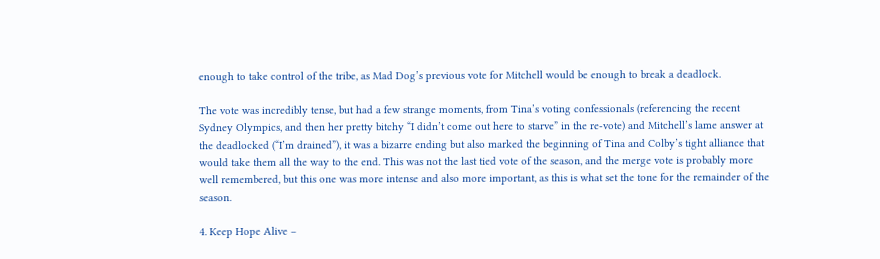enough to take control of the tribe, as Mad Dog’s previous vote for Mitchell would be enough to break a deadlock.

The vote was incredibly tense, but had a few strange moments, from Tina’s voting confessionals (referencing the recent Sydney Olympics, and then her pretty bitchy “I didn’t come out here to starve” in the re-vote) and Mitchell’s lame answer at the deadlocked (“I’m drained”), it was a bizarre ending but also marked the beginning of Tina and Colby’s tight alliance that would take them all the way to the end. This was not the last tied vote of the season, and the merge vote is probably more well remembered, but this one was more intense and also more important, as this is what set the tone for the remainder of the season.

4. Keep Hope Alive –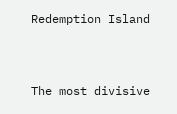Redemption Island


The most divisive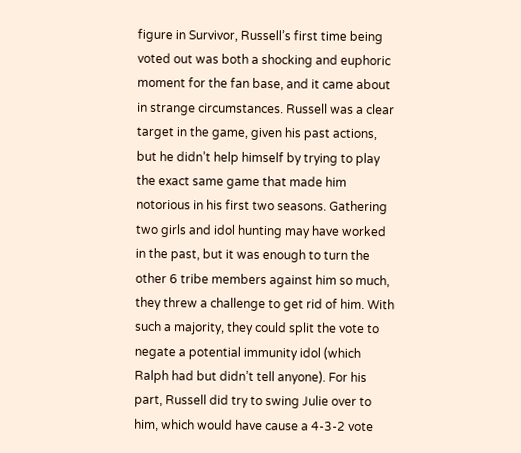figure in Survivor, Russell’s first time being voted out was both a shocking and euphoric moment for the fan base, and it came about in strange circumstances. Russell was a clear target in the game, given his past actions, but he didn’t help himself by trying to play the exact same game that made him notorious in his first two seasons. Gathering two girls and idol hunting may have worked in the past, but it was enough to turn the other 6 tribe members against him so much, they threw a challenge to get rid of him. With such a majority, they could split the vote to negate a potential immunity idol (which Ralph had but didn’t tell anyone). For his part, Russell did try to swing Julie over to him, which would have cause a 4-3-2 vote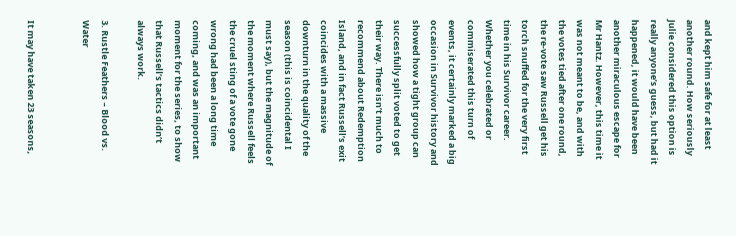and kept him safe for at least another round. How seriously Julie considered this option is really anyone’s guess, but had it happened, it would have been another miraculous escape for Mr Hantz. However, this time it was not meant to be, and with the votes tied after one round, the re-vote saw Russell get his torch snuffed for the very first time in his Survivor career. Whether you celebrated or commiserated this turn of events, it certainly marked a big occasion in Survivor history and showed how a tight group can successfully split voted to get their way. There isn’t much to recommend about Redemption Island, and in fact Russell’s exit coincides with a massive downturn in the quality of the season (this is coincidental I must say), but the magnitude of the moment where Russell feels the cruel sting of a vote gone wrong had been a long time coming, and was an important moment for the series, to show that Russell’s tactics didn’t always work.

3. Rustle Feathers – Blood vs. Water


It may have taken 23 seasons,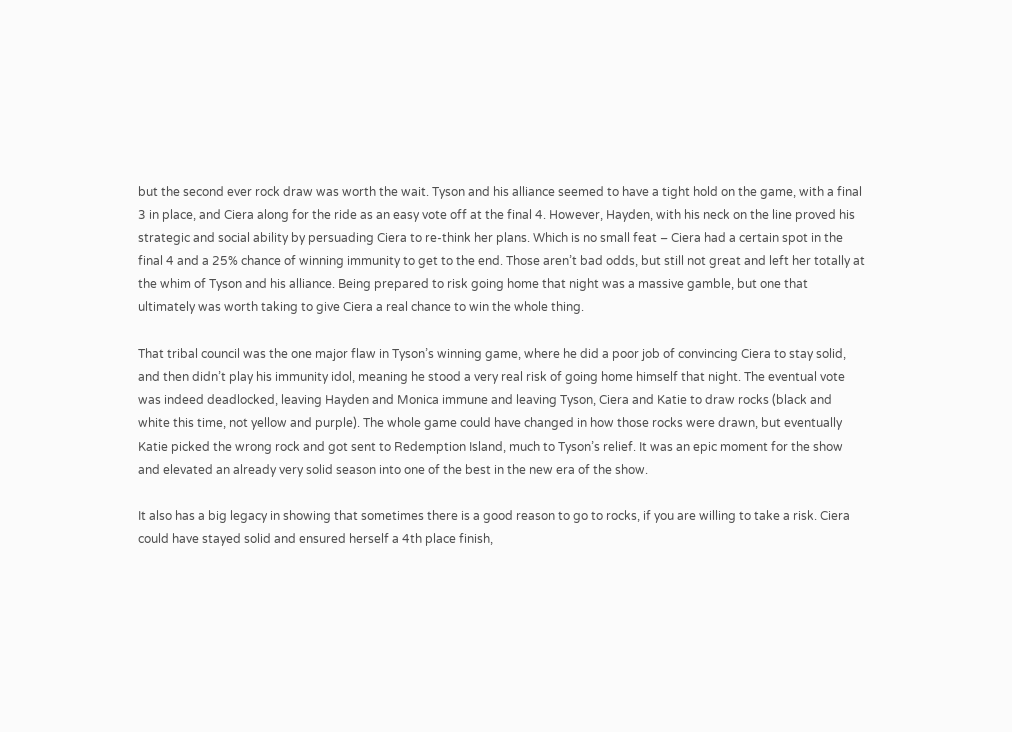but the second ever rock draw was worth the wait. Tyson and his alliance seemed to have a tight hold on the game, with a final 3 in place, and Ciera along for the ride as an easy vote off at the final 4. However, Hayden, with his neck on the line proved his strategic and social ability by persuading Ciera to re-think her plans. Which is no small feat – Ciera had a certain spot in the final 4 and a 25% chance of winning immunity to get to the end. Those aren’t bad odds, but still not great and left her totally at the whim of Tyson and his alliance. Being prepared to risk going home that night was a massive gamble, but one that ultimately was worth taking to give Ciera a real chance to win the whole thing.

That tribal council was the one major flaw in Tyson’s winning game, where he did a poor job of convincing Ciera to stay solid, and then didn’t play his immunity idol, meaning he stood a very real risk of going home himself that night. The eventual vote was indeed deadlocked, leaving Hayden and Monica immune and leaving Tyson, Ciera and Katie to draw rocks (black and white this time, not yellow and purple). The whole game could have changed in how those rocks were drawn, but eventually Katie picked the wrong rock and got sent to Redemption Island, much to Tyson’s relief. It was an epic moment for the show and elevated an already very solid season into one of the best in the new era of the show.

It also has a big legacy in showing that sometimes there is a good reason to go to rocks, if you are willing to take a risk. Ciera could have stayed solid and ensured herself a 4th place finish,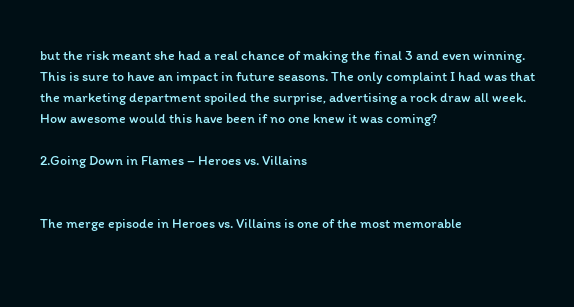but the risk meant she had a real chance of making the final 3 and even winning. This is sure to have an impact in future seasons. The only complaint I had was that the marketing department spoiled the surprise, advertising a rock draw all week. How awesome would this have been if no one knew it was coming?

2.Going Down in Flames – Heroes vs. Villains


The merge episode in Heroes vs. Villains is one of the most memorable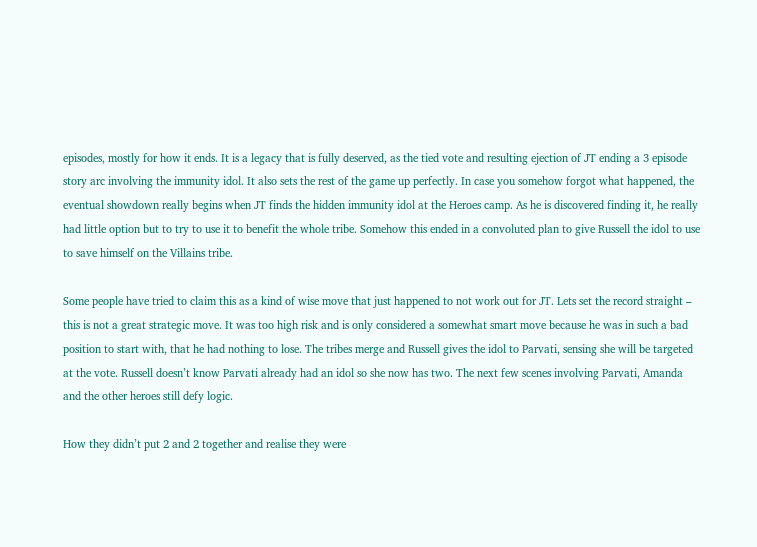episodes, mostly for how it ends. It is a legacy that is fully deserved, as the tied vote and resulting ejection of JT ending a 3 episode story arc involving the immunity idol. It also sets the rest of the game up perfectly. In case you somehow forgot what happened, the eventual showdown really begins when JT finds the hidden immunity idol at the Heroes camp. As he is discovered finding it, he really had little option but to try to use it to benefit the whole tribe. Somehow this ended in a convoluted plan to give Russell the idol to use to save himself on the Villains tribe.

Some people have tried to claim this as a kind of wise move that just happened to not work out for JT. Lets set the record straight – this is not a great strategic move. It was too high risk and is only considered a somewhat smart move because he was in such a bad position to start with, that he had nothing to lose. The tribes merge and Russell gives the idol to Parvati, sensing she will be targeted at the vote. Russell doesn’t know Parvati already had an idol so she now has two. The next few scenes involving Parvati, Amanda and the other heroes still defy logic.

How they didn’t put 2 and 2 together and realise they were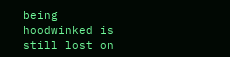being hoodwinked is still lost on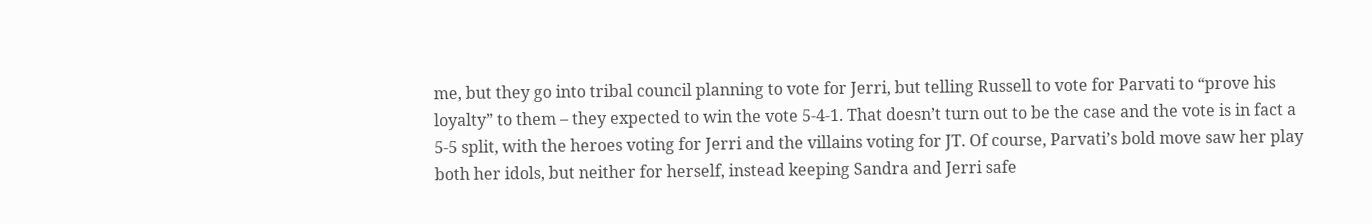me, but they go into tribal council planning to vote for Jerri, but telling Russell to vote for Parvati to “prove his loyalty” to them – they expected to win the vote 5-4-1. That doesn’t turn out to be the case and the vote is in fact a 5-5 split, with the heroes voting for Jerri and the villains voting for JT. Of course, Parvati’s bold move saw her play both her idols, but neither for herself, instead keeping Sandra and Jerri safe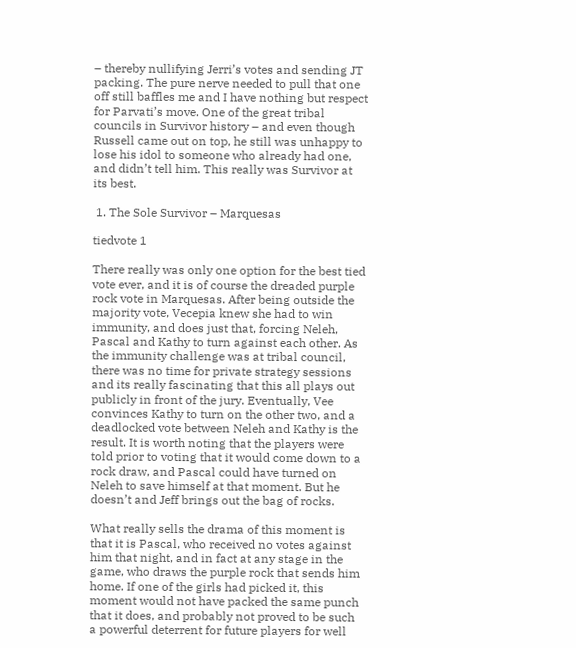– thereby nullifying Jerri’s votes and sending JT packing. The pure nerve needed to pull that one off still baffles me and I have nothing but respect for Parvati’s move. One of the great tribal councils in Survivor history – and even though Russell came out on top, he still was unhappy to lose his idol to someone who already had one, and didn’t tell him. This really was Survivor at its best.

 1. The Sole Survivor – Marquesas

tiedvote 1

There really was only one option for the best tied vote ever, and it is of course the dreaded purple rock vote in Marquesas. After being outside the majority vote, Vecepia knew she had to win immunity, and does just that, forcing Neleh, Pascal and Kathy to turn against each other. As the immunity challenge was at tribal council, there was no time for private strategy sessions and its really fascinating that this all plays out publicly in front of the jury. Eventually, Vee convinces Kathy to turn on the other two, and a deadlocked vote between Neleh and Kathy is the result. It is worth noting that the players were told prior to voting that it would come down to a rock draw, and Pascal could have turned on Neleh to save himself at that moment. But he doesn’t and Jeff brings out the bag of rocks.

What really sells the drama of this moment is that it is Pascal, who received no votes against him that night, and in fact at any stage in the game, who draws the purple rock that sends him home. If one of the girls had picked it, this moment would not have packed the same punch that it does, and probably not proved to be such a powerful deterrent for future players for well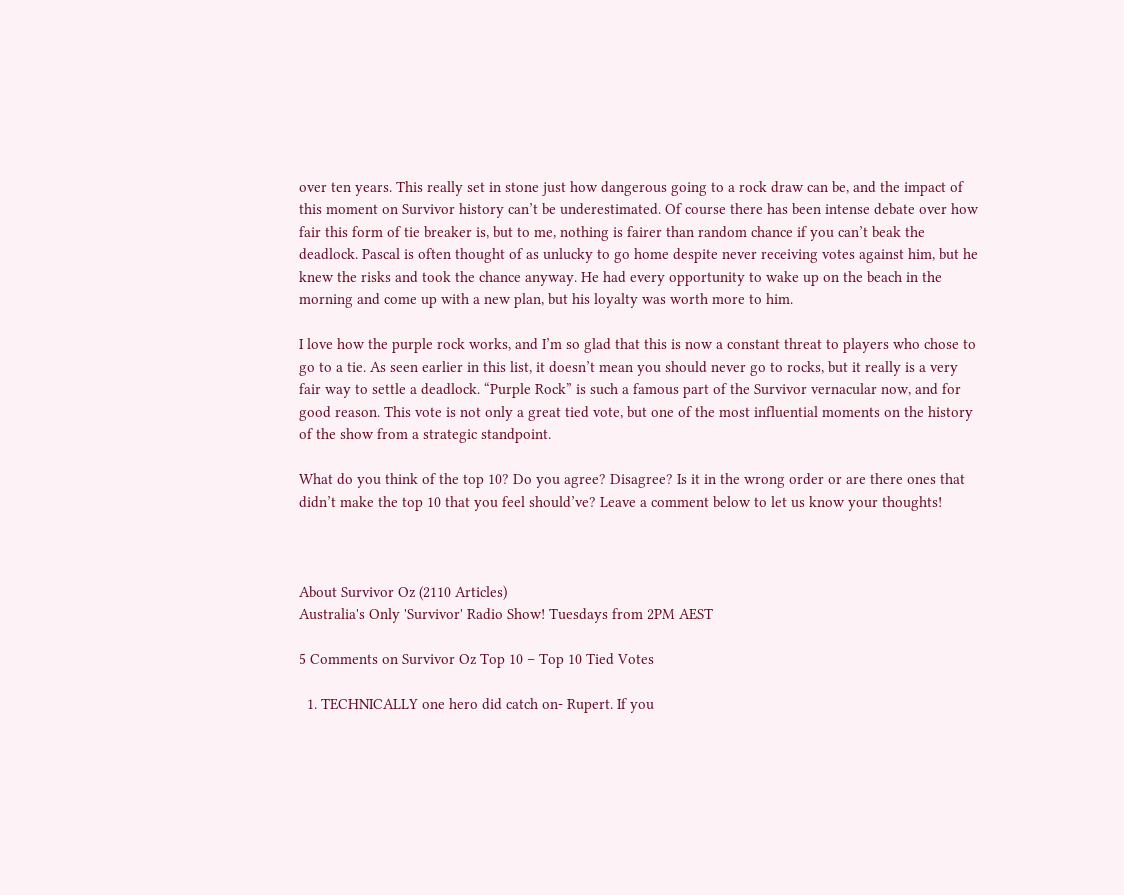over ten years. This really set in stone just how dangerous going to a rock draw can be, and the impact of this moment on Survivor history can’t be underestimated. Of course there has been intense debate over how fair this form of tie breaker is, but to me, nothing is fairer than random chance if you can’t beak the deadlock. Pascal is often thought of as unlucky to go home despite never receiving votes against him, but he knew the risks and took the chance anyway. He had every opportunity to wake up on the beach in the morning and come up with a new plan, but his loyalty was worth more to him.

I love how the purple rock works, and I’m so glad that this is now a constant threat to players who chose to go to a tie. As seen earlier in this list, it doesn’t mean you should never go to rocks, but it really is a very fair way to settle a deadlock. “Purple Rock” is such a famous part of the Survivor vernacular now, and for good reason. This vote is not only a great tied vote, but one of the most influential moments on the history of the show from a strategic standpoint.

What do you think of the top 10? Do you agree? Disagree? Is it in the wrong order or are there ones that didn’t make the top 10 that you feel should’ve? Leave a comment below to let us know your thoughts!



About Survivor Oz (2110 Articles)
Australia's Only 'Survivor' Radio Show! Tuesdays from 2PM AEST

5 Comments on Survivor Oz Top 10 – Top 10 Tied Votes

  1. TECHNICALLY one hero did catch on- Rupert. If you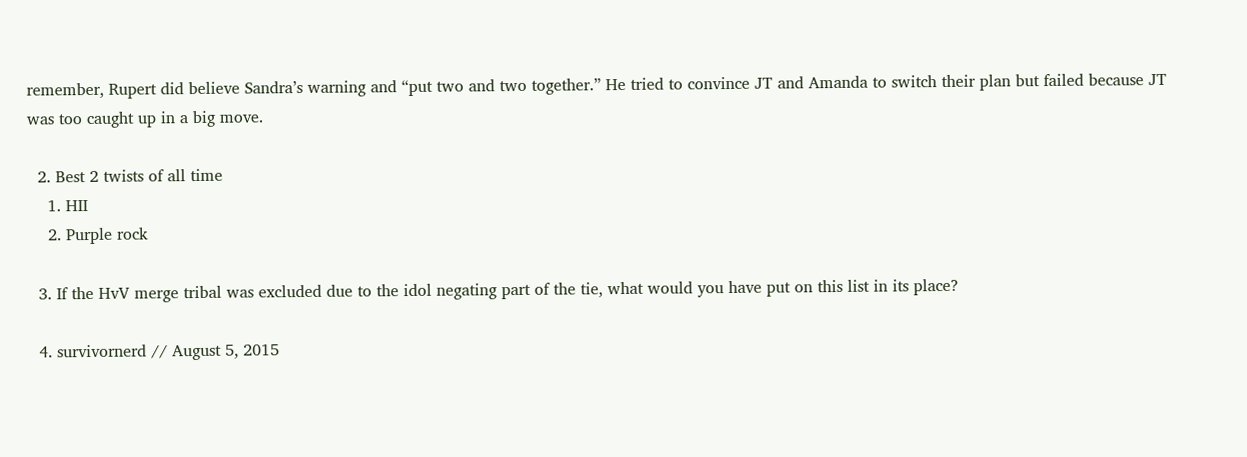remember, Rupert did believe Sandra’s warning and “put two and two together.” He tried to convince JT and Amanda to switch their plan but failed because JT was too caught up in a big move.

  2. Best 2 twists of all time
    1. HII
    2. Purple rock

  3. If the HvV merge tribal was excluded due to the idol negating part of the tie, what would you have put on this list in its place?

  4. survivornerd // August 5, 2015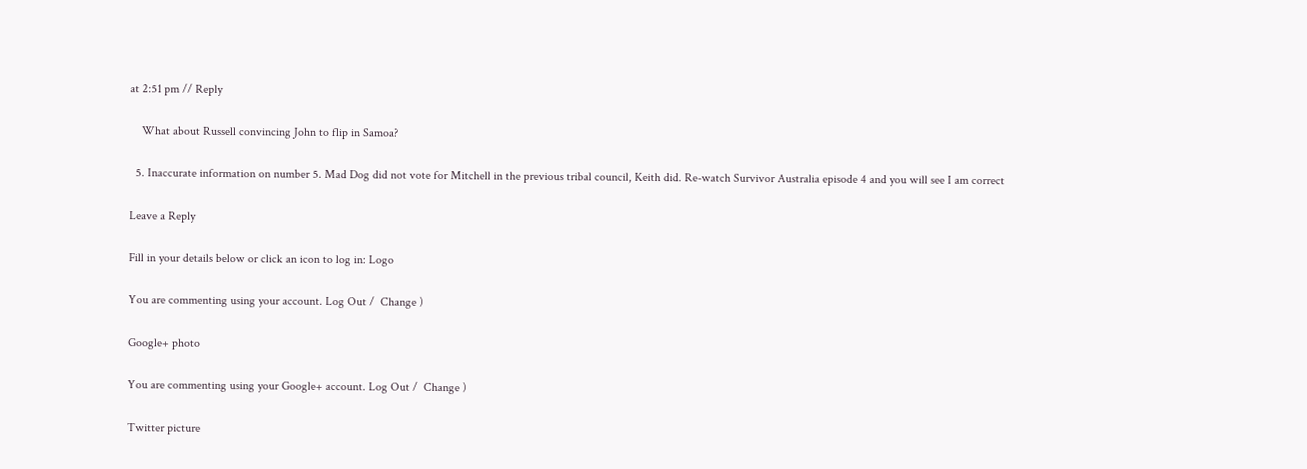at 2:51 pm // Reply

    What about Russell convincing John to flip in Samoa?

  5. Inaccurate information on number 5. Mad Dog did not vote for Mitchell in the previous tribal council, Keith did. Re-watch Survivor Australia episode 4 and you will see I am correct

Leave a Reply

Fill in your details below or click an icon to log in: Logo

You are commenting using your account. Log Out /  Change )

Google+ photo

You are commenting using your Google+ account. Log Out /  Change )

Twitter picture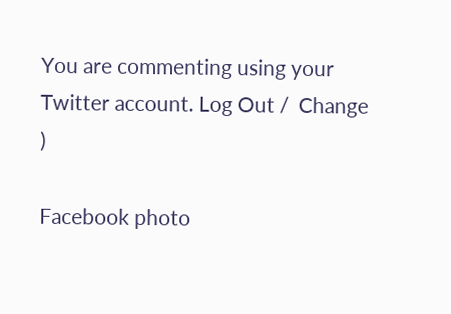You are commenting using your Twitter account. Log Out /  Change )

Facebook photo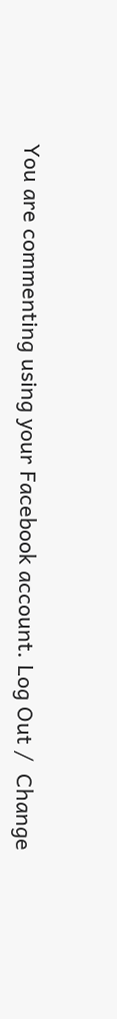You are commenting using your Facebook account. Log Out /  Change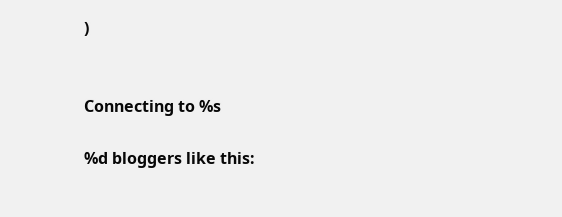)


Connecting to %s

%d bloggers like this: